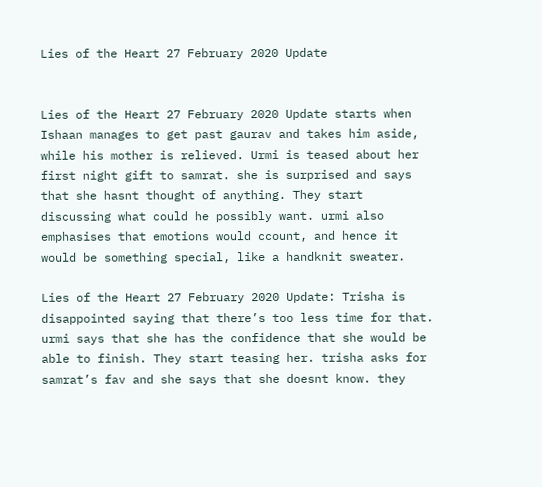Lies of the Heart 27 February 2020 Update


Lies of the Heart 27 February 2020 Update starts when Ishaan manages to get past gaurav and takes him aside, while his mother is relieved. Urmi is teased about her first night gift to samrat. she is surprised and says that she hasnt thought of anything. They start discussing what could he possibly want. urmi also emphasises that emotions would ccount, and hence it would be something special, like a handknit sweater.

Lies of the Heart 27 February 2020 Update: Trisha is disappointed saying that there’s too less time for that. urmi says that she has the confidence that she would be able to finish. They start teasing her. trisha asks for samrat’s fav and she says that she doesnt know. they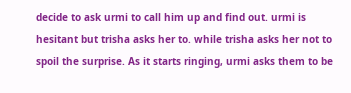decide to ask urmi to call him up and find out. urmi is hesitant but trisha asks her to. while trisha asks her not to spoil the surprise. As it starts ringing, urmi asks them to be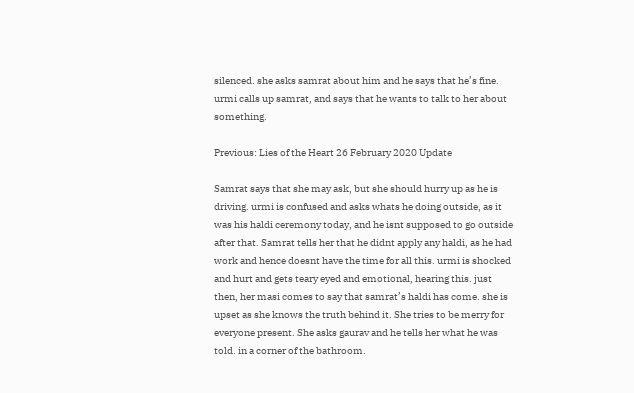silenced. she asks samrat about him and he says that he’s fine. urmi calls up samrat, and says that he wants to talk to her about something.

Previous: Lies of the Heart 26 February 2020 Update

Samrat says that she may ask, but she should hurry up as he is driving. urmi is confused and asks whats he doing outside, as it was his haldi ceremony today, and he isnt supposed to go outside after that. Samrat tells her that he didnt apply any haldi, as he had work and hence doesnt have the time for all this. urmi is shocked and hurt and gets teary eyed and emotional, hearing this. just then, her masi comes to say that samrat’s haldi has come. she is upset as she knows the truth behind it. She tries to be merry for everyone present. She asks gaurav and he tells her what he was told. in a corner of the bathroom.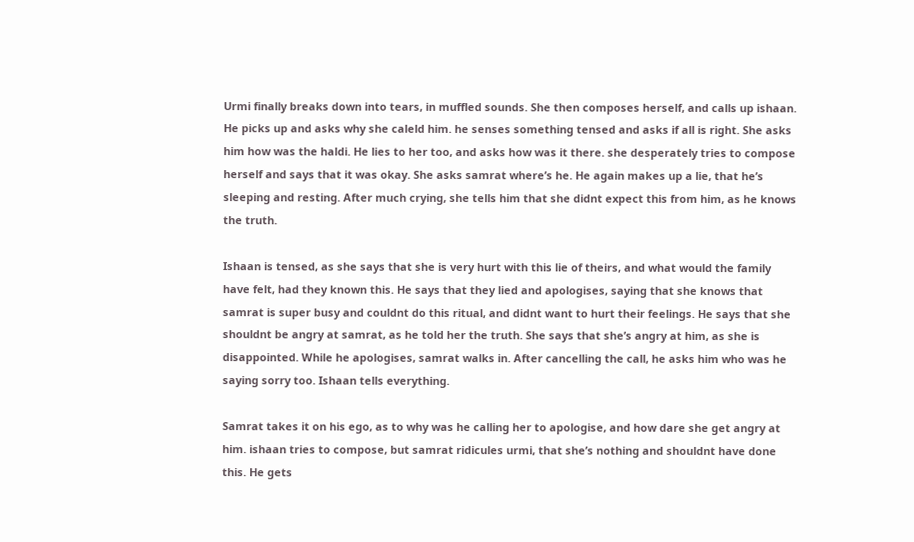Urmi finally breaks down into tears, in muffled sounds. She then composes herself, and calls up ishaan. He picks up and asks why she caleld him. he senses something tensed and asks if all is right. She asks him how was the haldi. He lies to her too, and asks how was it there. she desperately tries to compose herself and says that it was okay. She asks samrat where’s he. He again makes up a lie, that he’s sleeping and resting. After much crying, she tells him that she didnt expect this from him, as he knows the truth.

Ishaan is tensed, as she says that she is very hurt with this lie of theirs, and what would the family have felt, had they known this. He says that they lied and apologises, saying that she knows that samrat is super busy and couldnt do this ritual, and didnt want to hurt their feelings. He says that she shouldnt be angry at samrat, as he told her the truth. She says that she’s angry at him, as she is disappointed. While he apologises, samrat walks in. After cancelling the call, he asks him who was he saying sorry too. Ishaan tells everything.

Samrat takes it on his ego, as to why was he calling her to apologise, and how dare she get angry at him. ishaan tries to compose, but samrat ridicules urmi, that she’s nothing and shouldnt have done this. He gets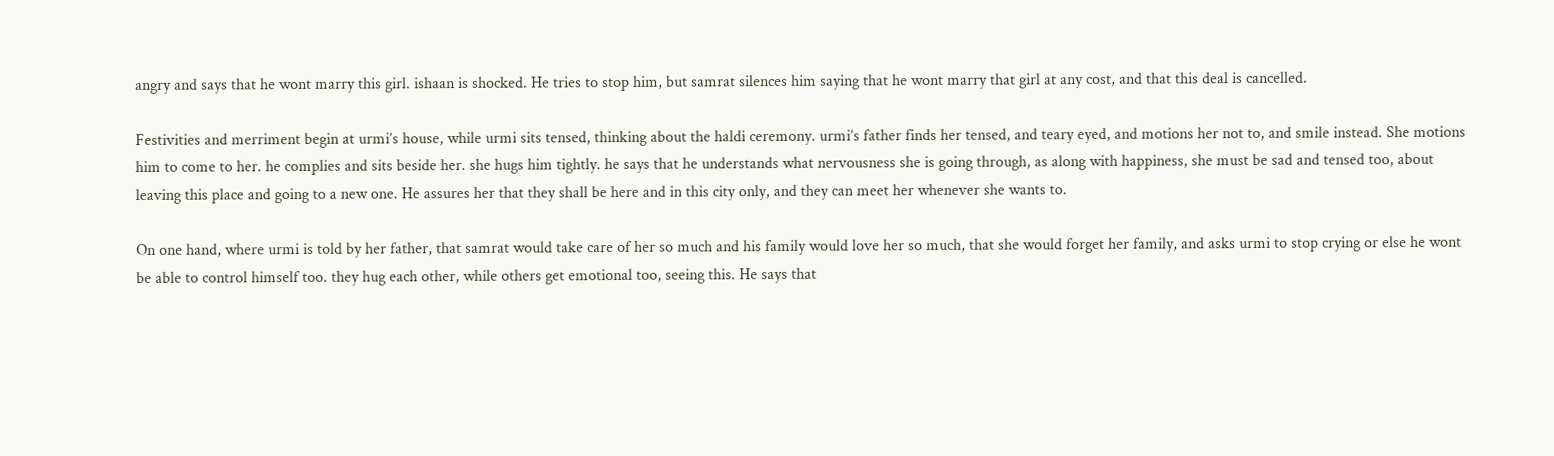angry and says that he wont marry this girl. ishaan is shocked. He tries to stop him, but samrat silences him saying that he wont marry that girl at any cost, and that this deal is cancelled.

Festivities and merriment begin at urmi’s house, while urmi sits tensed, thinking about the haldi ceremony. urmi’s father finds her tensed, and teary eyed, and motions her not to, and smile instead. She motions him to come to her. he complies and sits beside her. she hugs him tightly. he says that he understands what nervousness she is going through, as along with happiness, she must be sad and tensed too, about leaving this place and going to a new one. He assures her that they shall be here and in this city only, and they can meet her whenever she wants to.

On one hand, where urmi is told by her father, that samrat would take care of her so much and his family would love her so much, that she would forget her family, and asks urmi to stop crying or else he wont be able to control himself too. they hug each other, while others get emotional too, seeing this. He says that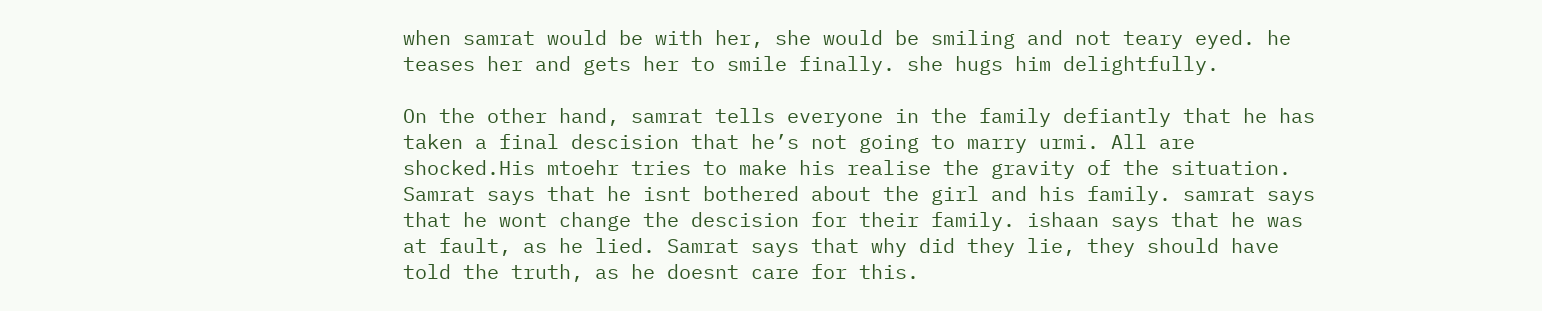when samrat would be with her, she would be smiling and not teary eyed. he teases her and gets her to smile finally. she hugs him delightfully.

On the other hand, samrat tells everyone in the family defiantly that he has taken a final descision that he’s not going to marry urmi. All are shocked.His mtoehr tries to make his realise the gravity of the situation. Samrat says that he isnt bothered about the girl and his family. samrat says that he wont change the descision for their family. ishaan says that he was at fault, as he lied. Samrat says that why did they lie, they should have told the truth, as he doesnt care for this.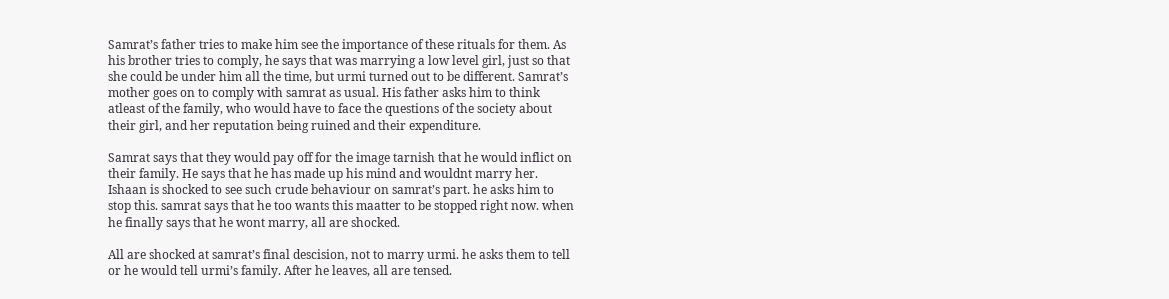Samrat’s father tries to make him see the importance of these rituals for them. As his brother tries to comply, he says that was marrying a low level girl, just so that she could be under him all the time, but urmi turned out to be different. Samrat’s mother goes on to comply with samrat as usual. His father asks him to think atleast of the family, who would have to face the questions of the society about their girl, and her reputation being ruined and their expenditure.

Samrat says that they would pay off for the image tarnish that he would inflict on their family. He says that he has made up his mind and wouldnt marry her. Ishaan is shocked to see such crude behaviour on samrat’s part. he asks him to stop this. samrat says that he too wants this maatter to be stopped right now. when he finally says that he wont marry, all are shocked.

All are shocked at samrat’s final descision, not to marry urmi. he asks them to tell or he would tell urmi’s family. After he leaves, all are tensed.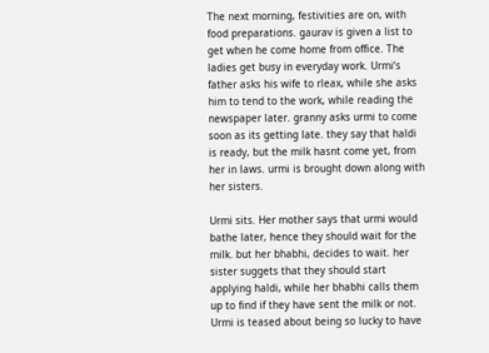The next morning, festivities are on, with food preparations. gaurav is given a list to get when he come home from office. The ladies get busy in everyday work. Urmi’s father asks his wife to rleax, while she asks him to tend to the work, while reading the newspaper later. granny asks urmi to come soon as its getting late. they say that haldi is ready, but the milk hasnt come yet, from her in laws. urmi is brought down along with her sisters.

Urmi sits. Her mother says that urmi would bathe later, hence they should wait for the milk. but her bhabhi, decides to wait. her sister suggets that they should start applying haldi, while her bhabhi calls them up to find if they have sent the milk or not. Urmi is teased about being so lucky to have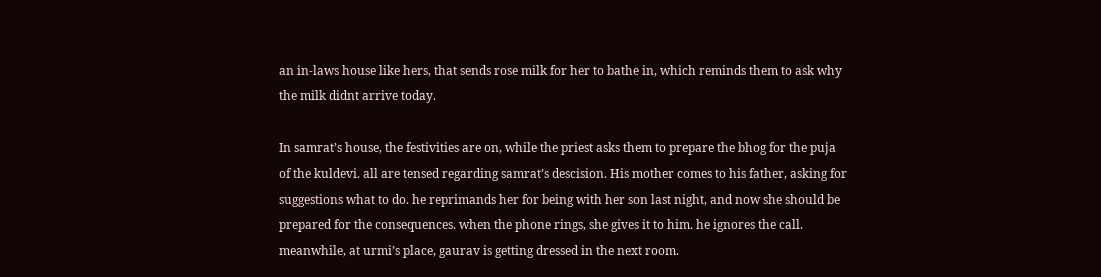an in-laws house like hers, that sends rose milk for her to bathe in, which reminds them to ask why the milk didnt arrive today.

In samrat’s house, the festivities are on, while the priest asks them to prepare the bhog for the puja of the kuldevi. all are tensed regarding samrat’s descision. His mother comes to his father, asking for suggestions what to do. he reprimands her for being with her son last night, and now she should be prepared for the consequences. when the phone rings, she gives it to him. he ignores the call. meanwhile, at urmi’s place, gaurav is getting dressed in the next room.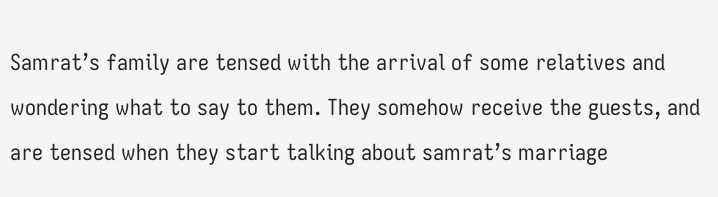Samrat’s family are tensed with the arrival of some relatives and wondering what to say to them. They somehow receive the guests, and are tensed when they start talking about samrat’s marriage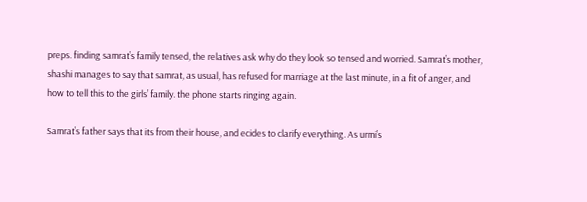preps. finding samrat’s family tensed, the relatives ask why do they look so tensed and worried. Samrat’s mother, shashi manages to say that samrat, as usual, has refused for marriage at the last minute, in a fit of anger, and how to tell this to the girls’ family. the phone starts ringing again.

Samrat’s father says that its from their house, and ecides to clarify everything. As urmi’s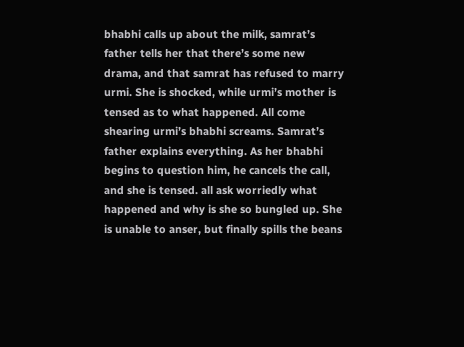bhabhi calls up about the milk, samrat’s father tells her that there’s some new drama, and that samrat has refused to marry urmi. She is shocked, while urmi’s mother is tensed as to what happened. All come shearing urmi’s bhabhi screams. Samrat’s father explains everything. As her bhabhi begins to question him, he cancels the call, and she is tensed. all ask worriedly what happened and why is she so bungled up. She is unable to anser, but finally spills the beans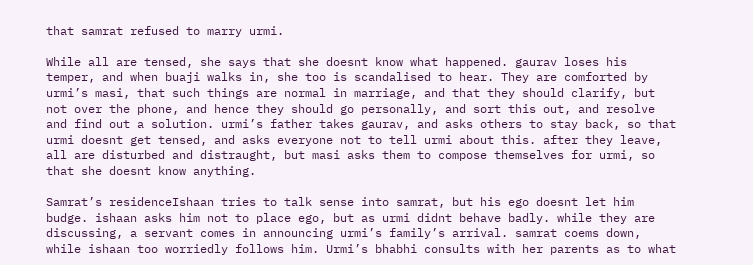that samrat refused to marry urmi.

While all are tensed, she says that she doesnt know what happened. gaurav loses his temper, and when buaji walks in, she too is scandalised to hear. They are comforted by urmi’s masi, that such things are normal in marriage, and that they should clarify, but not over the phone, and hence they should go personally, and sort this out, and resolve and find out a solution. urmi’s father takes gaurav, and asks others to stay back, so that urmi doesnt get tensed, and asks everyone not to tell urmi about this. after they leave, all are disturbed and distraught, but masi asks them to compose themselves for urmi, so that she doesnt know anything.

Samrat’s residenceIshaan tries to talk sense into samrat, but his ego doesnt let him budge. ishaan asks him not to place ego, but as urmi didnt behave badly. while they are discussing, a servant comes in announcing urmi’s family’s arrival. samrat coems down, while ishaan too worriedly follows him. Urmi’s bhabhi consults with her parents as to what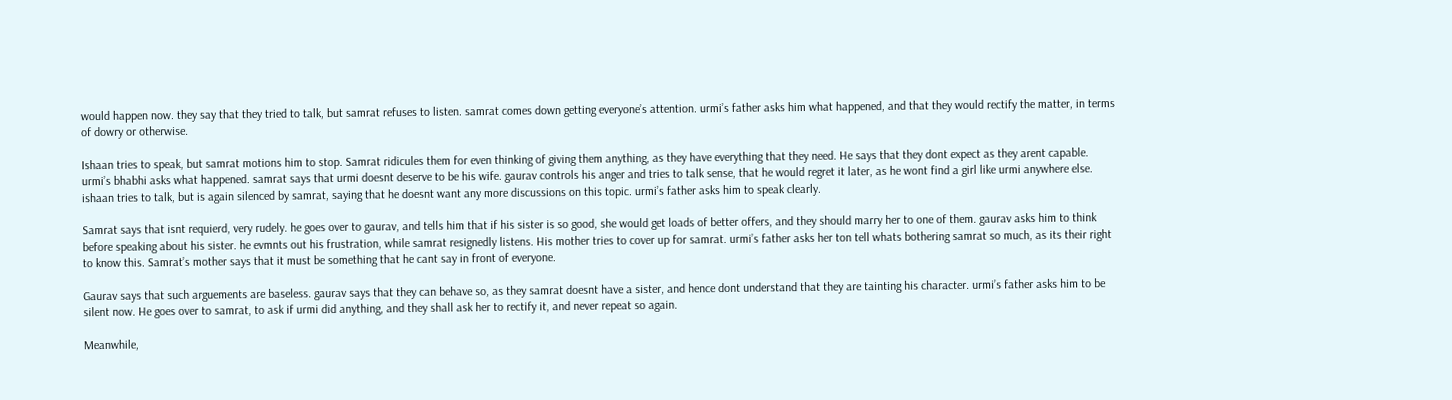would happen now. they say that they tried to talk, but samrat refuses to listen. samrat comes down getting everyone’s attention. urmi’s father asks him what happened, and that they would rectify the matter, in terms of dowry or otherwise.

Ishaan tries to speak, but samrat motions him to stop. Samrat ridicules them for even thinking of giving them anything, as they have everything that they need. He says that they dont expect as they arent capable. urmi’s bhabhi asks what happened. samrat says that urmi doesnt deserve to be his wife. gaurav controls his anger and tries to talk sense, that he would regret it later, as he wont find a girl like urmi anywhere else. ishaan tries to talk, but is again silenced by samrat, saying that he doesnt want any more discussions on this topic. urmi’s father asks him to speak clearly.

Samrat says that isnt requierd, very rudely. he goes over to gaurav, and tells him that if his sister is so good, she would get loads of better offers, and they should marry her to one of them. gaurav asks him to think before speaking about his sister. he evmnts out his frustration, while samrat resignedly listens. His mother tries to cover up for samrat. urmi’s father asks her ton tell whats bothering samrat so much, as its their right to know this. Samrat’s mother says that it must be something that he cant say in front of everyone.

Gaurav says that such arguements are baseless. gaurav says that they can behave so, as they samrat doesnt have a sister, and hence dont understand that they are tainting his character. urmi’s father asks him to be silent now. He goes over to samrat, to ask if urmi did anything, and they shall ask her to rectify it, and never repeat so again.

Meanwhile,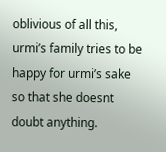oblivious of all this, urmi’s family tries to be happy for urmi’s sake so that she doesnt doubt anything.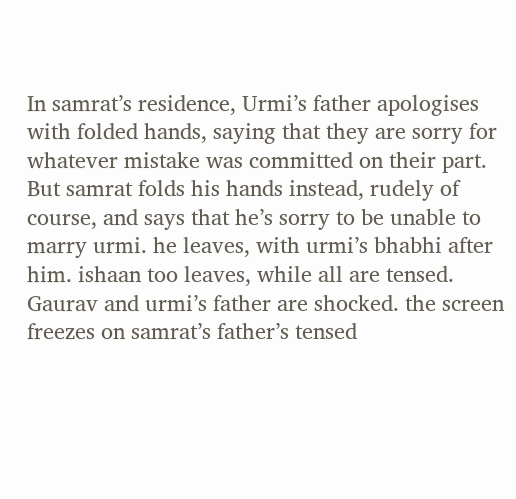In samrat’s residence, Urmi’s father apologises with folded hands, saying that they are sorry for whatever mistake was committed on their part. But samrat folds his hands instead, rudely of course, and says that he’s sorry to be unable to marry urmi. he leaves, with urmi’s bhabhi after him. ishaan too leaves, while all are tensed. Gaurav and urmi’s father are shocked. the screen freezes on samrat’s father’s tensed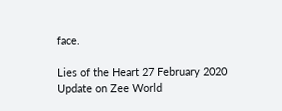face.

Lies of the Heart 27 February 2020 Update on Zee World